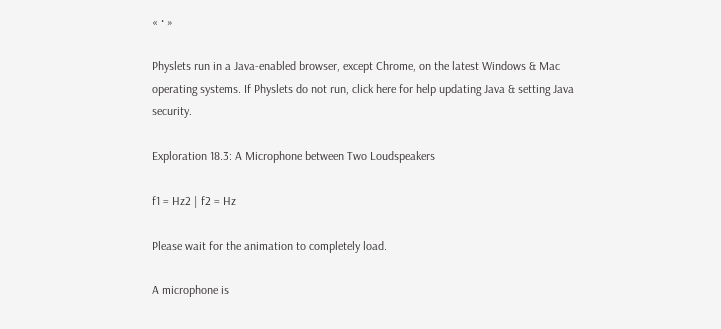« · »

Physlets run in a Java-enabled browser, except Chrome, on the latest Windows & Mac operating systems. If Physlets do not run, click here for help updating Java & setting Java security.

Exploration 18.3: A Microphone between Two Loudspeakers

f1 = Hz2 | f2 = Hz

Please wait for the animation to completely load.

A microphone is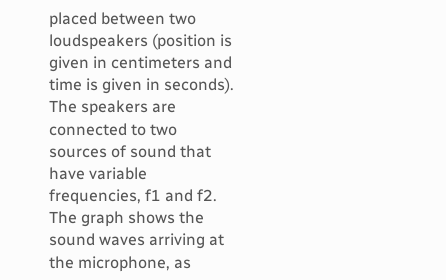placed between two loudspeakers (position is given in centimeters and time is given in seconds). The speakers are connected to two sources of sound that have variable frequencies, f1 and f2. The graph shows the sound waves arriving at the microphone, as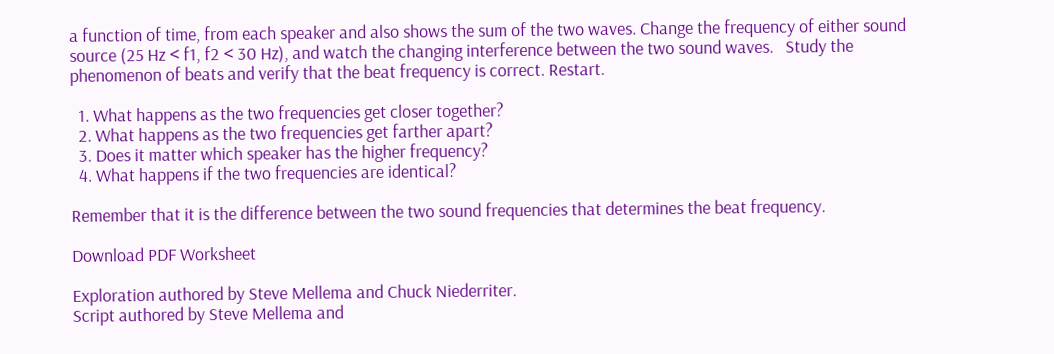a function of time, from each speaker and also shows the sum of the two waves. Change the frequency of either sound source (25 Hz < f1, f2 < 30 Hz), and watch the changing interference between the two sound waves.   Study the phenomenon of beats and verify that the beat frequency is correct. Restart.

  1. What happens as the two frequencies get closer together?
  2. What happens as the two frequencies get farther apart?
  3. Does it matter which speaker has the higher frequency?
  4. What happens if the two frequencies are identical?

Remember that it is the difference between the two sound frequencies that determines the beat frequency.

Download PDF Worksheet

Exploration authored by Steve Mellema and Chuck Niederriter.
Script authored by Steve Mellema and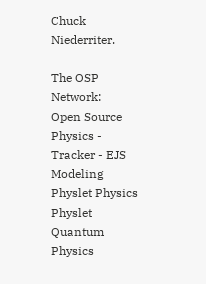Chuck Niederriter.

The OSP Network:
Open Source Physics - Tracker - EJS Modeling
Physlet Physics
Physlet Quantum Physics